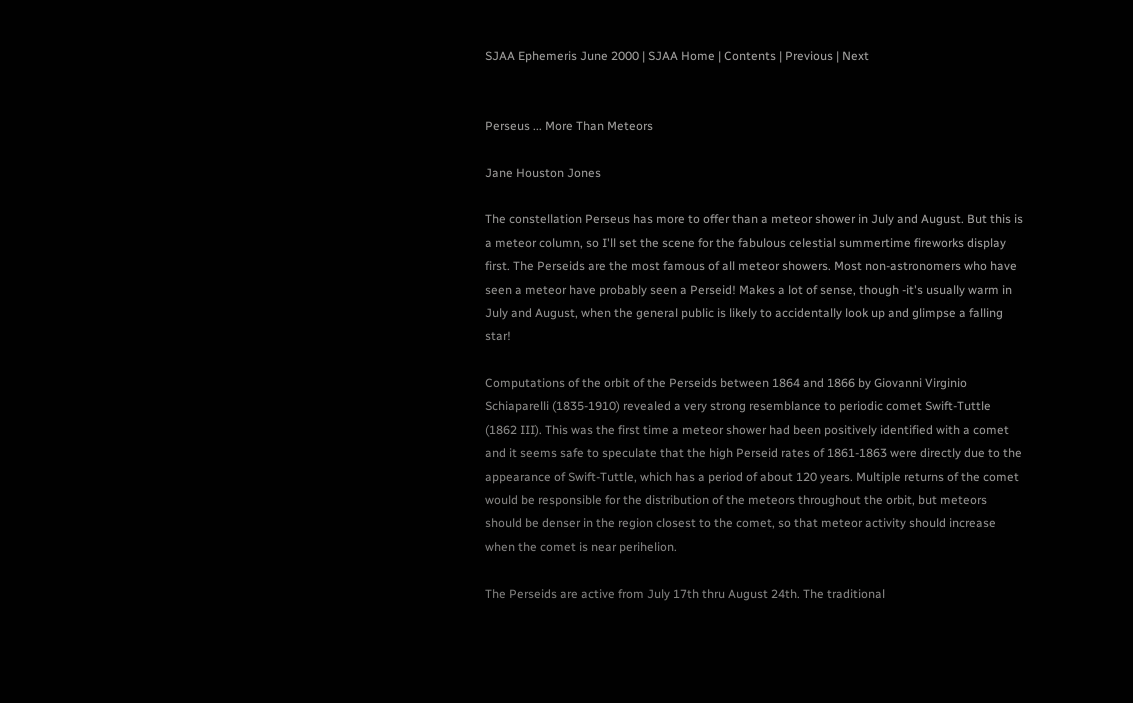SJAA Ephemeris June 2000 | SJAA Home | Contents | Previous | Next


Perseus ... More Than Meteors

Jane Houston Jones

The constellation Perseus has more to offer than a meteor shower in July and August. But this is a meteor column, so I'll set the scene for the fabulous celestial summertime fireworks display first. The Perseids are the most famous of all meteor showers. Most non-astronomers who have seen a meteor have probably seen a Perseid! Makes a lot of sense, though -it's usually warm in July and August, when the general public is likely to accidentally look up and glimpse a falling star!

Computations of the orbit of the Perseids between 1864 and 1866 by Giovanni Virginio Schiaparelli (1835-1910) revealed a very strong resemblance to periodic comet Swift-Tuttle (1862 III). This was the first time a meteor shower had been positively identified with a comet and it seems safe to speculate that the high Perseid rates of 1861-1863 were directly due to the appearance of Swift-Tuttle, which has a period of about 120 years. Multiple returns of the comet would be responsible for the distribution of the meteors throughout the orbit, but meteors should be denser in the region closest to the comet, so that meteor activity should increase when the comet is near perihelion.

The Perseids are active from July 17th thru August 24th. The traditional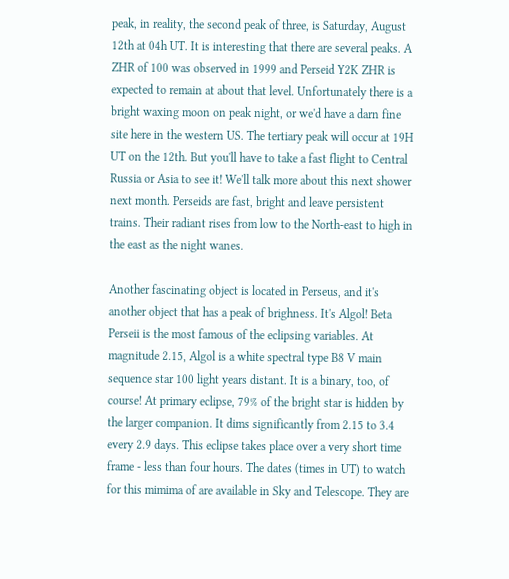peak, in reality, the second peak of three, is Saturday, August 12th at 04h UT. It is interesting that there are several peaks. A ZHR of 100 was observed in 1999 and Perseid Y2K ZHR is expected to remain at about that level. Unfortunately there is a bright waxing moon on peak night, or we'd have a darn fine site here in the western US. The tertiary peak will occur at 19H UT on the 12th. But you'll have to take a fast flight to Central Russia or Asia to see it! We'll talk more about this next shower next month. Perseids are fast, bright and leave persistent trains. Their radiant rises from low to the North-east to high in the east as the night wanes.

Another fascinating object is located in Perseus, and it's another object that has a peak of brighness. It's Algol! Beta Perseii is the most famous of the eclipsing variables. At magnitude 2.15, Algol is a white spectral type B8 V main sequence star 100 light years distant. It is a binary, too, of course! At primary eclipse, 79% of the bright star is hidden by the larger companion. It dims significantly from 2.15 to 3.4 every 2.9 days. This eclipse takes place over a very short time frame - less than four hours. The dates (times in UT) to watch for this mimima of are available in Sky and Telescope. They are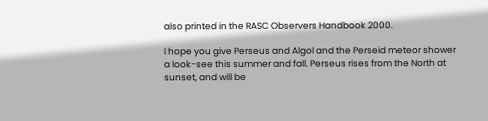also printed in the RASC Observers Handbook 2000.

I hope you give Perseus and Algol and the Perseid meteor shower a look-see this summer and fall. Perseus rises from the North at sunset, and will be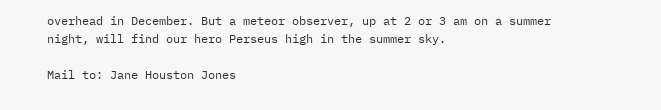overhead in December. But a meteor observer, up at 2 or 3 am on a summer night, will find our hero Perseus high in the summer sky.

Mail to: Jane Houston Jones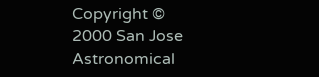Copyright © 2000 San Jose Astronomical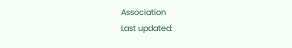Association
Last updated: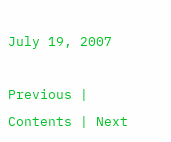July 19, 2007

Previous | Contents | Next